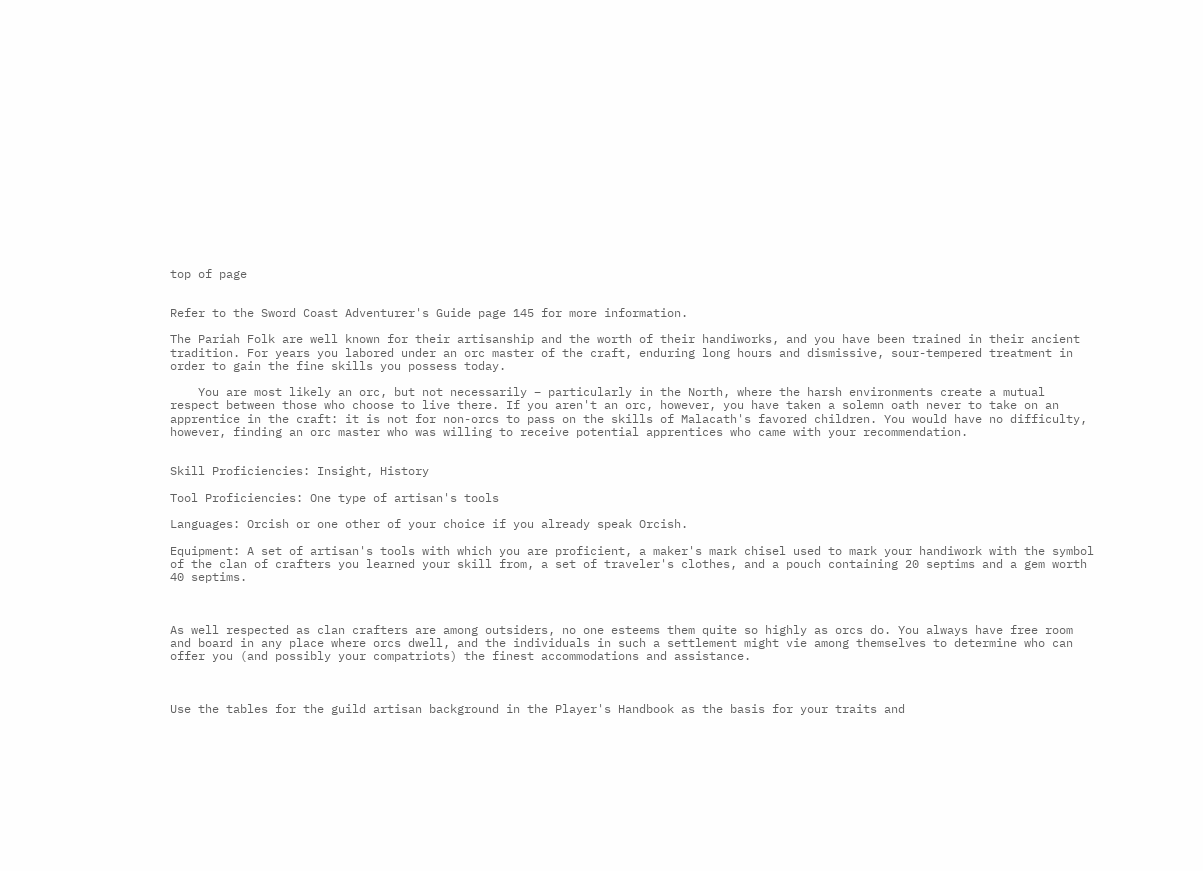top of page


Refer to the Sword Coast Adventurer's Guide page 145 for more information.

The Pariah Folk are well known for their artisanship and the worth of their handiworks, and you have been trained in their ancient tradition. For years you labored under an orc master of the craft, enduring long hours and dismissive, sour-tempered treatment in order to gain the fine skills you possess today.

    You are most likely an orc, but not necessarily – particularly in the North, where the harsh environments create a mutual respect between those who choose to live there. If you aren't an orc, however, you have taken a solemn oath never to take on an apprentice in the craft: it is not for non-orcs to pass on the skills of Malacath's favored children. You would have no difficulty, however, finding an orc master who was willing to receive potential apprentices who came with your recommendation.


Skill Proficiencies: Insight, History

Tool Proficiencies: One type of artisan's tools

Languages: Orcish or one other of your choice if you already speak Orcish.

Equipment: A set of artisan's tools with which you are proficient, a maker's mark chisel used to mark your handiwork with the symbol of the clan of crafters you learned your skill from, a set of traveler's clothes, and a pouch containing 20 septims and a gem worth 40 septims.



As well respected as clan crafters are among outsiders, no one esteems them quite so highly as orcs do. You always have free room and board in any place where orcs dwell, and the individuals in such a settlement might vie among themselves to determine who can offer you (and possibly your compatriots) the finest accommodations and assistance.



Use the tables for the guild artisan background in the Player's Handbook as the basis for your traits and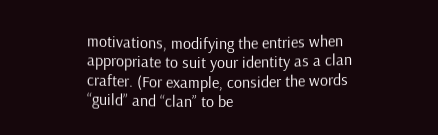motivations, modifying the entries when appropriate to suit your identity as a clan crafter. (For example, consider the words “guild” and “clan” to be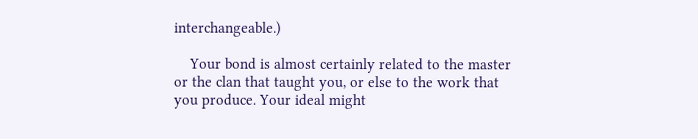interchangeable.)

    Your bond is almost certainly related to the master or the clan that taught you, or else to the work that you produce. Your ideal might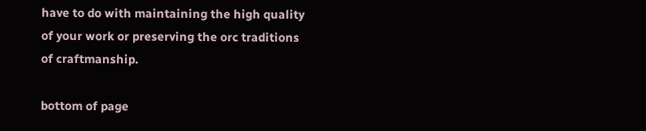have to do with maintaining the high quality of your work or preserving the orc traditions of craftmanship.

bottom of page